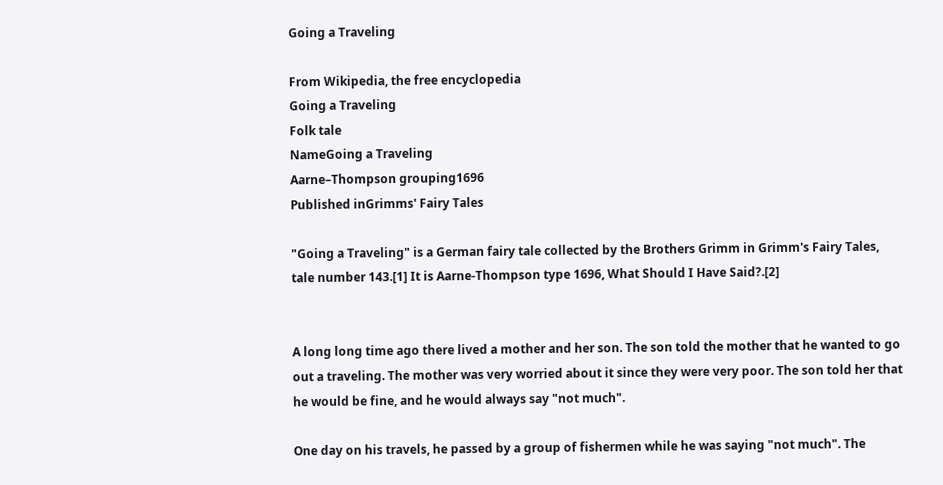Going a Traveling

From Wikipedia, the free encyclopedia
Going a Traveling
Folk tale
NameGoing a Traveling
Aarne–Thompson grouping1696
Published inGrimms' Fairy Tales

"Going a Traveling" is a German fairy tale collected by the Brothers Grimm in Grimm's Fairy Tales, tale number 143.[1] It is Aarne-Thompson type 1696, What Should I Have Said?.[2]


A long long time ago there lived a mother and her son. The son told the mother that he wanted to go out a traveling. The mother was very worried about it since they were very poor. The son told her that he would be fine, and he would always say "not much".

One day on his travels, he passed by a group of fishermen while he was saying "not much". The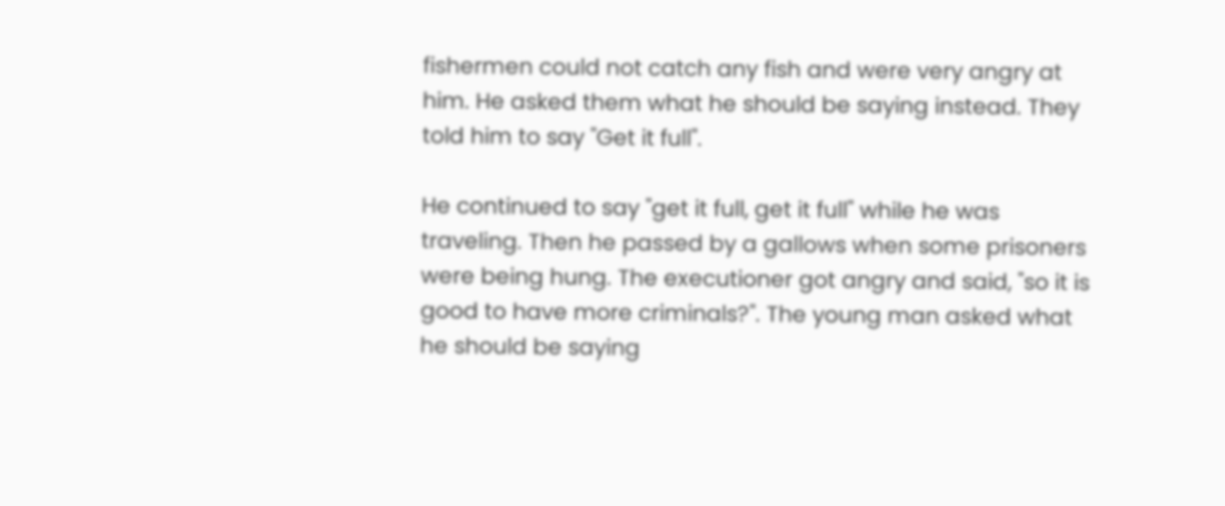fishermen could not catch any fish and were very angry at him. He asked them what he should be saying instead. They told him to say "Get it full".

He continued to say "get it full, get it full" while he was traveling. Then he passed by a gallows when some prisoners were being hung. The executioner got angry and said, "so it is good to have more criminals?". The young man asked what he should be saying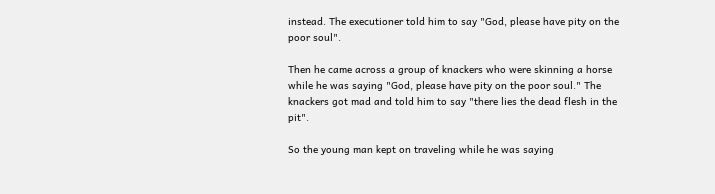instead. The executioner told him to say "God, please have pity on the poor soul".

Then he came across a group of knackers who were skinning a horse while he was saying "God, please have pity on the poor soul." The knackers got mad and told him to say "there lies the dead flesh in the pit".

So the young man kept on traveling while he was saying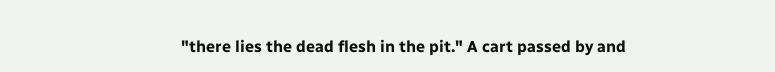"there lies the dead flesh in the pit." A cart passed by and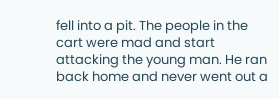fell into a pit. The people in the cart were mad and start attacking the young man. He ran back home and never went out a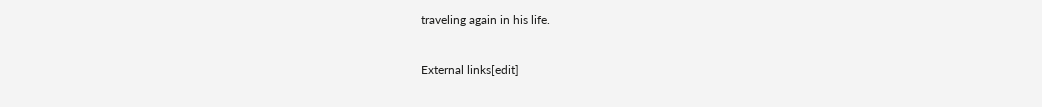traveling again in his life.


External links[edit]